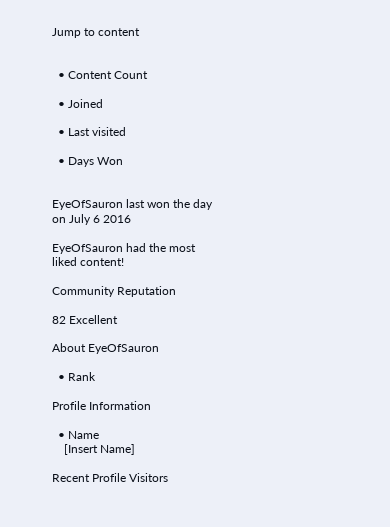Jump to content


  • Content Count

  • Joined

  • Last visited

  • Days Won


EyeOfSauron last won the day on July 6 2016

EyeOfSauron had the most liked content!

Community Reputation

82 Excellent

About EyeOfSauron

  • Rank

Profile Information

  • Name
    [Insert Name]

Recent Profile Visitors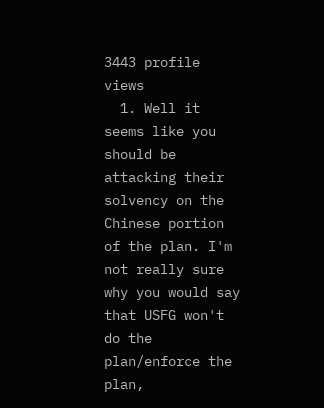3443 profile views
  1. Well it seems like you should be attacking their solvency on the Chinese portion of the plan. I'm not really sure why you would say that USFG won't do the plan/enforce the plan,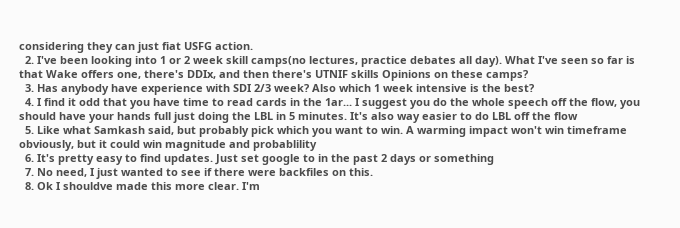considering they can just fiat USFG action.
  2. I've been looking into 1 or 2 week skill camps(no lectures, practice debates all day). What I've seen so far is that Wake offers one, there's DDIx, and then there's UTNIF skills Opinions on these camps?
  3. Has anybody have experience with SDI 2/3 week? Also which 1 week intensive is the best?
  4. I find it odd that you have time to read cards in the 1ar... I suggest you do the whole speech off the flow, you should have your hands full just doing the LBL in 5 minutes. It's also way easier to do LBL off the flow
  5. Like what Samkash said, but probably pick which you want to win. A warming impact won't win timeframe obviously, but it could win magnitude and probablility
  6. It's pretty easy to find updates. Just set google to in the past 2 days or something
  7. No need, I just wanted to see if there were backfiles on this.
  8. Ok I shouldve made this more clear. I'm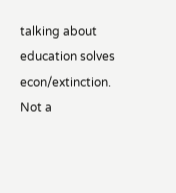talking about education solves econ/extinction. Not a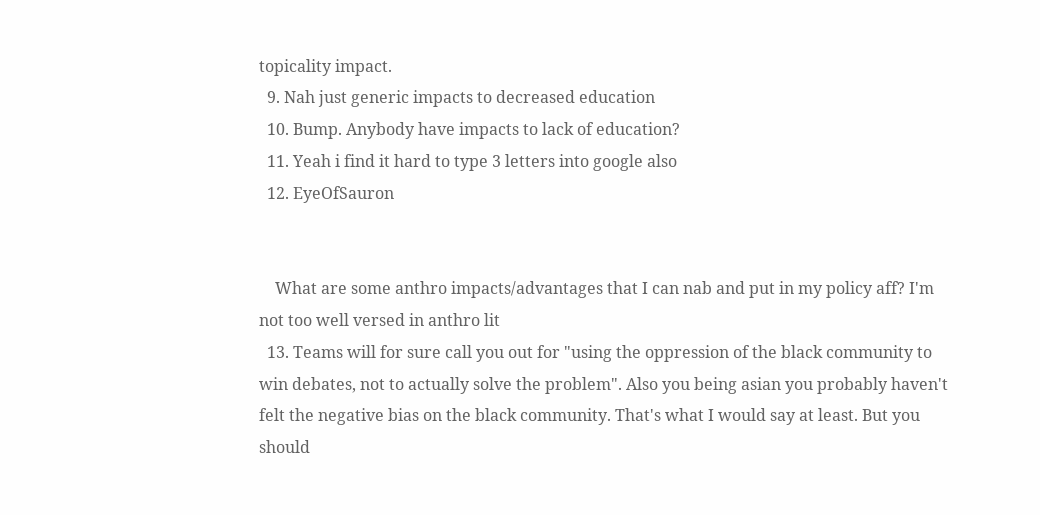topicality impact.
  9. Nah just generic impacts to decreased education
  10. Bump. Anybody have impacts to lack of education?
  11. Yeah i find it hard to type 3 letters into google also
  12. EyeOfSauron


    What are some anthro impacts/advantages that I can nab and put in my policy aff? I'm not too well versed in anthro lit
  13. Teams will for sure call you out for "using the oppression of the black community to win debates, not to actually solve the problem". Also you being asian you probably haven't felt the negative bias on the black community. That's what I would say at least. But you should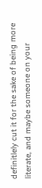definitlely cut it for the sake of being more literate, and maybe someone on your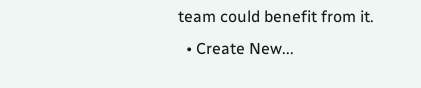team could benefit from it.
  • Create New...